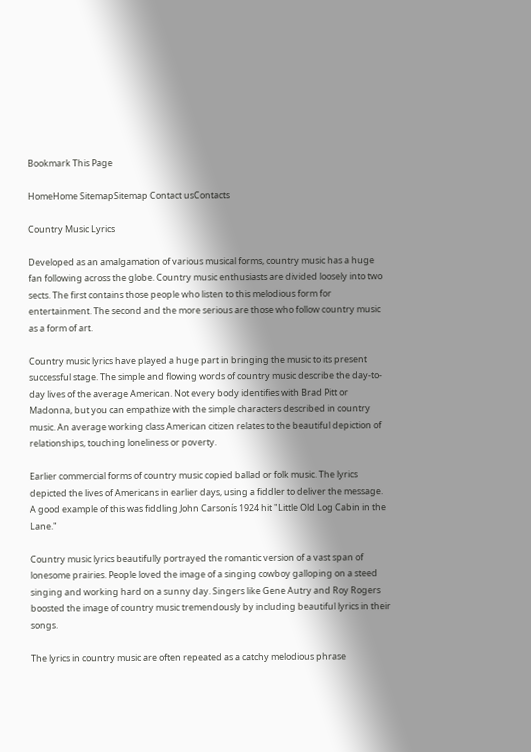Bookmark This Page

HomeHome SitemapSitemap Contact usContacts

Country Music Lyrics

Developed as an amalgamation of various musical forms, country music has a huge fan following across the globe. Country music enthusiasts are divided loosely into two sects. The first contains those people who listen to this melodious form for entertainment. The second and the more serious are those who follow country music as a form of art.

Country music lyrics have played a huge part in bringing the music to its present successful stage. The simple and flowing words of country music describe the day-to-day lives of the average American. Not every body identifies with Brad Pitt or Madonna, but you can empathize with the simple characters described in country music. An average working class American citizen relates to the beautiful depiction of relationships, touching loneliness or poverty.

Earlier commercial forms of country music copied ballad or folk music. The lyrics depicted the lives of Americans in earlier days, using a fiddler to deliver the message. A good example of this was fiddling John Carsonís 1924 hit "Little Old Log Cabin in the Lane."

Country music lyrics beautifully portrayed the romantic version of a vast span of lonesome prairies. People loved the image of a singing cowboy galloping on a steed singing and working hard on a sunny day. Singers like Gene Autry and Roy Rogers boosted the image of country music tremendously by including beautiful lyrics in their songs.

The lyrics in country music are often repeated as a catchy melodious phrase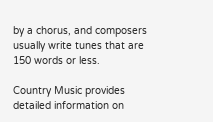by a chorus, and composers usually write tunes that are 150 words or less.

Country Music provides detailed information on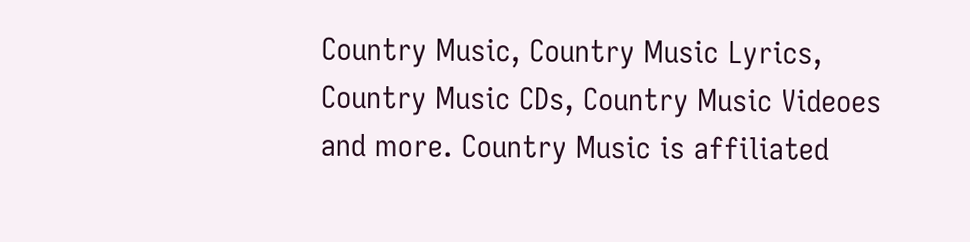Country Music, Country Music Lyrics, Country Music CDs, Country Music Videoes and more. Country Music is affiliated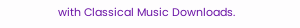with Classical Music Downloads.